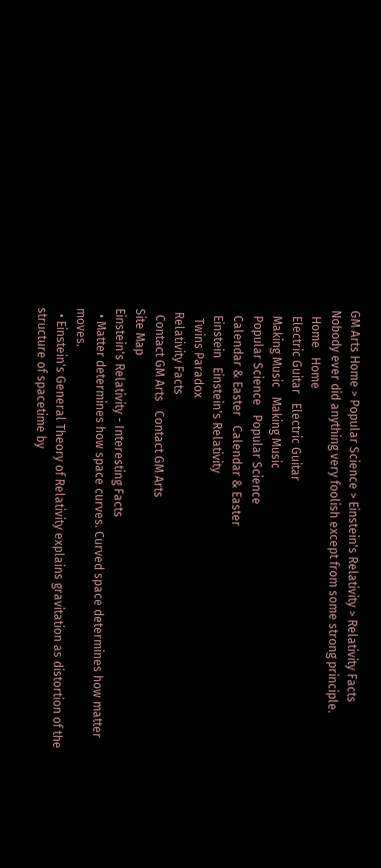GM Arts Home > Popular Science > Einstein's Relativity > Relativity Facts
Nobody ever did anything very foolish except from some strong principle.
  Home   Home
  Electric Guitar   Electric Guitar
  Making Music   Making Music
  Popular Science   Popular Science
  Calendar & Easter   Calendar & Easter
  Einstein   Einstein's Relativity
   Twins Paradox
 Relativity Facts
  Contact GM Arts   Contact GM Arts
Site Map
Einstein's Relativity - Interesting Facts
  • Matter determines how space curves. Curved space determines how matter moves.
  • Einstein's General Theory of Relativity explains gravitation as distortion of the structure of spacetime by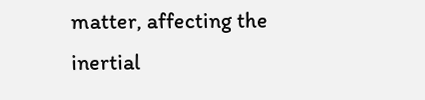matter, affecting the inertial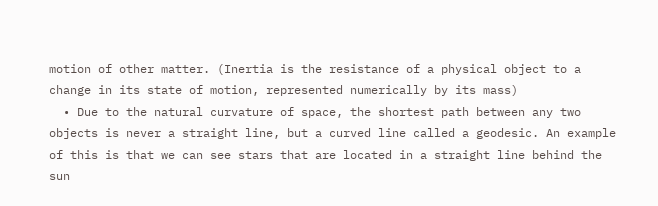motion of other matter. (Inertia is the resistance of a physical object to a change in its state of motion, represented numerically by its mass)
  • Due to the natural curvature of space, the shortest path between any two objects is never a straight line, but a curved line called a geodesic. An example of this is that we can see stars that are located in a straight line behind the sun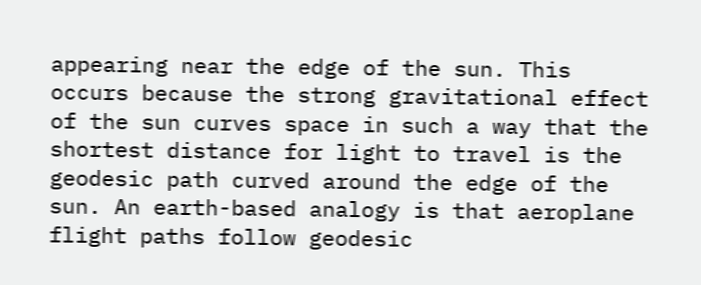appearing near the edge of the sun. This occurs because the strong gravitational effect of the sun curves space in such a way that the shortest distance for light to travel is the geodesic path curved around the edge of the sun. An earth-based analogy is that aeroplane flight paths follow geodesic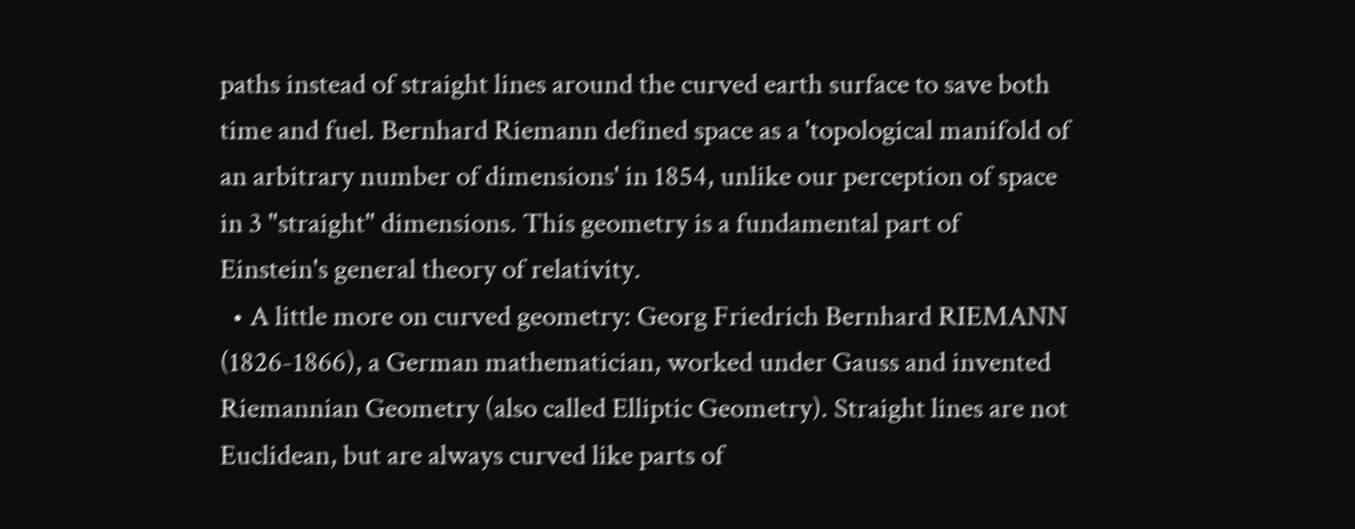paths instead of straight lines around the curved earth surface to save both time and fuel. Bernhard Riemann defined space as a 'topological manifold of an arbitrary number of dimensions' in 1854, unlike our perception of space in 3 "straight" dimensions. This geometry is a fundamental part of Einstein's general theory of relativity.
  • A little more on curved geometry: Georg Friedrich Bernhard RIEMANN (1826-1866), a German mathematician, worked under Gauss and invented Riemannian Geometry (also called Elliptic Geometry). Straight lines are not Euclidean, but are always curved like parts of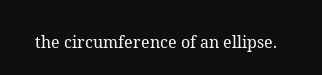the circumference of an ellipse.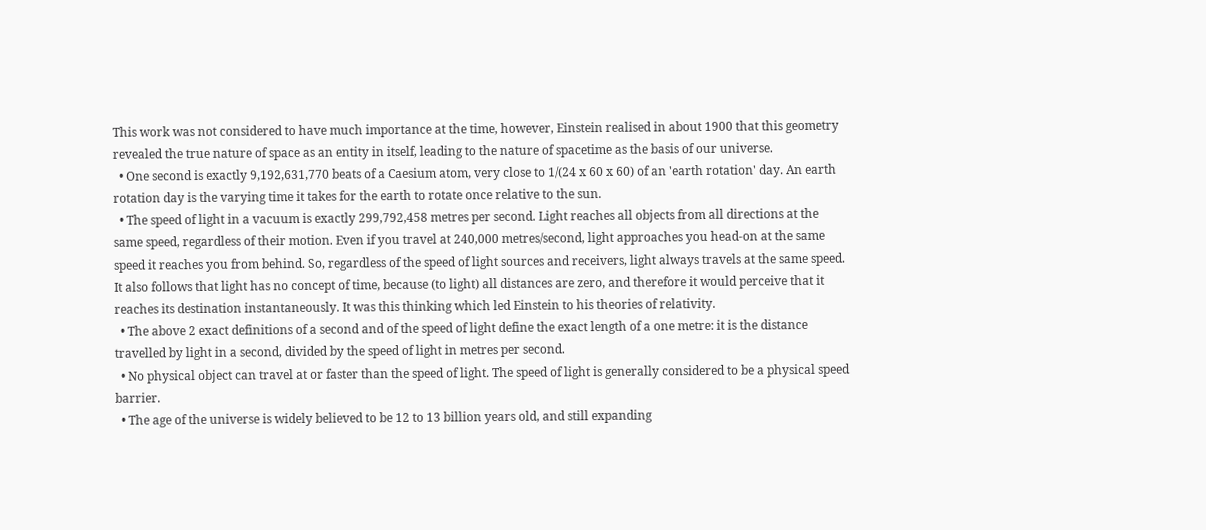This work was not considered to have much importance at the time, however, Einstein realised in about 1900 that this geometry revealed the true nature of space as an entity in itself, leading to the nature of spacetime as the basis of our universe.
  • One second is exactly 9,192,631,770 beats of a Caesium atom, very close to 1/(24 x 60 x 60) of an 'earth rotation' day. An earth rotation day is the varying time it takes for the earth to rotate once relative to the sun.
  • The speed of light in a vacuum is exactly 299,792,458 metres per second. Light reaches all objects from all directions at the same speed, regardless of their motion. Even if you travel at 240,000 metres/second, light approaches you head-on at the same speed it reaches you from behind. So, regardless of the speed of light sources and receivers, light always travels at the same speed. It also follows that light has no concept of time, because (to light) all distances are zero, and therefore it would perceive that it reaches its destination instantaneously. It was this thinking which led Einstein to his theories of relativity.
  • The above 2 exact definitions of a second and of the speed of light define the exact length of a one metre: it is the distance travelled by light in a second, divided by the speed of light in metres per second.
  • No physical object can travel at or faster than the speed of light. The speed of light is generally considered to be a physical speed barrier.
  • The age of the universe is widely believed to be 12 to 13 billion years old, and still expanding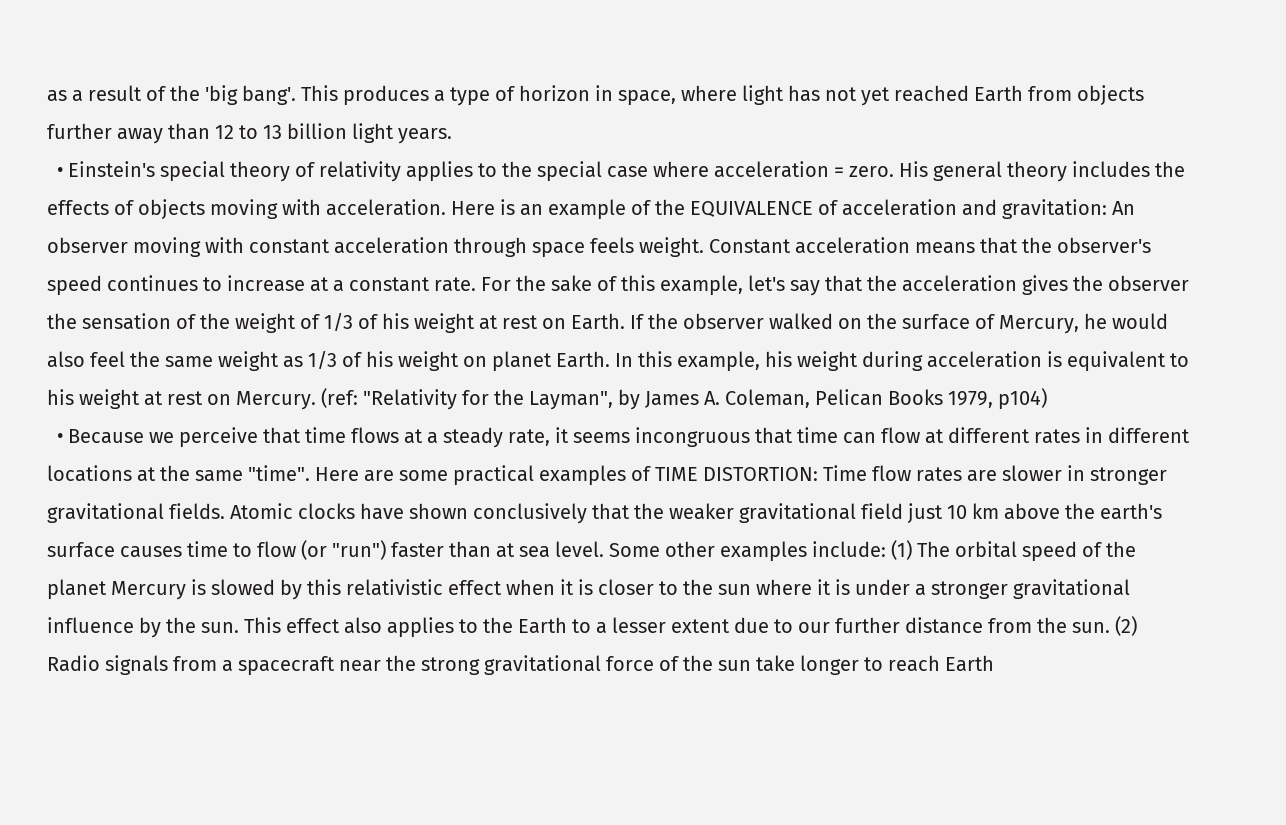as a result of the 'big bang'. This produces a type of horizon in space, where light has not yet reached Earth from objects further away than 12 to 13 billion light years.
  • Einstein's special theory of relativity applies to the special case where acceleration = zero. His general theory includes the effects of objects moving with acceleration. Here is an example of the EQUIVALENCE of acceleration and gravitation: An observer moving with constant acceleration through space feels weight. Constant acceleration means that the observer's speed continues to increase at a constant rate. For the sake of this example, let's say that the acceleration gives the observer the sensation of the weight of 1/3 of his weight at rest on Earth. If the observer walked on the surface of Mercury, he would also feel the same weight as 1/3 of his weight on planet Earth. In this example, his weight during acceleration is equivalent to his weight at rest on Mercury. (ref: "Relativity for the Layman", by James A. Coleman, Pelican Books 1979, p104)
  • Because we perceive that time flows at a steady rate, it seems incongruous that time can flow at different rates in different locations at the same "time". Here are some practical examples of TIME DISTORTION: Time flow rates are slower in stronger gravitational fields. Atomic clocks have shown conclusively that the weaker gravitational field just 10 km above the earth's surface causes time to flow (or "run") faster than at sea level. Some other examples include: (1) The orbital speed of the planet Mercury is slowed by this relativistic effect when it is closer to the sun where it is under a stronger gravitational influence by the sun. This effect also applies to the Earth to a lesser extent due to our further distance from the sun. (2) Radio signals from a spacecraft near the strong gravitational force of the sun take longer to reach Earth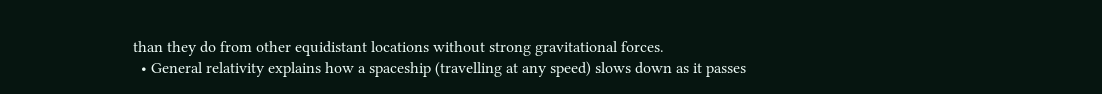than they do from other equidistant locations without strong gravitational forces.
  • General relativity explains how a spaceship (travelling at any speed) slows down as it passes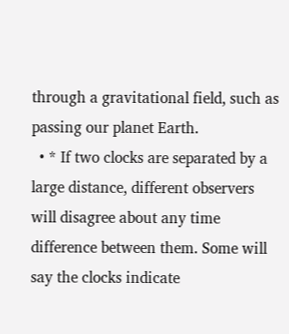through a gravitational field, such as passing our planet Earth.
  • * If two clocks are separated by a large distance, different observers will disagree about any time difference between them. Some will say the clocks indicate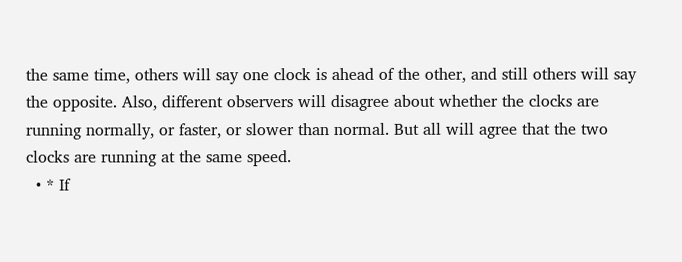the same time, others will say one clock is ahead of the other, and still others will say the opposite. Also, different observers will disagree about whether the clocks are running normally, or faster, or slower than normal. But all will agree that the two clocks are running at the same speed.
  • * If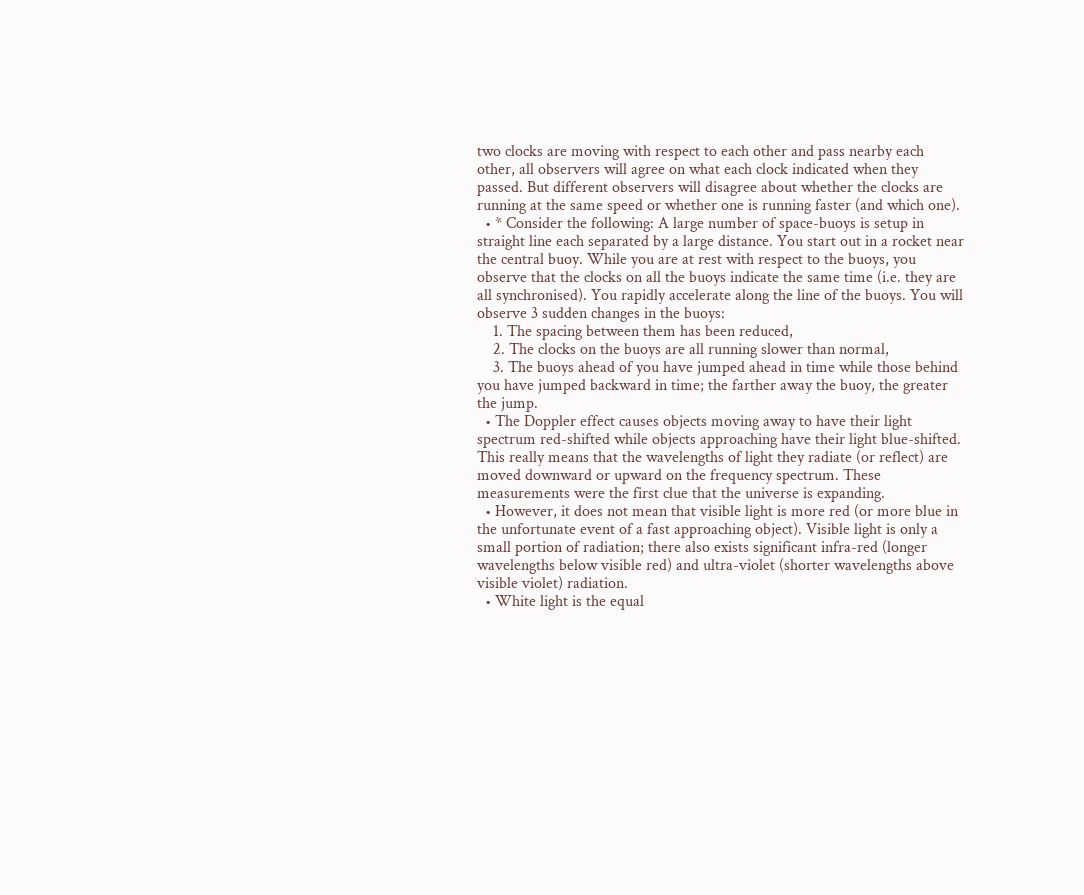two clocks are moving with respect to each other and pass nearby each other, all observers will agree on what each clock indicated when they passed. But different observers will disagree about whether the clocks are running at the same speed or whether one is running faster (and which one).
  • * Consider the following: A large number of space-buoys is setup in straight line each separated by a large distance. You start out in a rocket near the central buoy. While you are at rest with respect to the buoys, you observe that the clocks on all the buoys indicate the same time (i.e. they are all synchronised). You rapidly accelerate along the line of the buoys. You will observe 3 sudden changes in the buoys:
    1. The spacing between them has been reduced,
    2. The clocks on the buoys are all running slower than normal,
    3. The buoys ahead of you have jumped ahead in time while those behind you have jumped backward in time; the farther away the buoy, the greater the jump.
  • The Doppler effect causes objects moving away to have their light spectrum red-shifted while objects approaching have their light blue-shifted. This really means that the wavelengths of light they radiate (or reflect) are moved downward or upward on the frequency spectrum. These measurements were the first clue that the universe is expanding.
  • However, it does not mean that visible light is more red (or more blue in the unfortunate event of a fast approaching object). Visible light is only a small portion of radiation; there also exists significant infra-red (longer wavelengths below visible red) and ultra-violet (shorter wavelengths above visible violet) radiation.
  • White light is the equal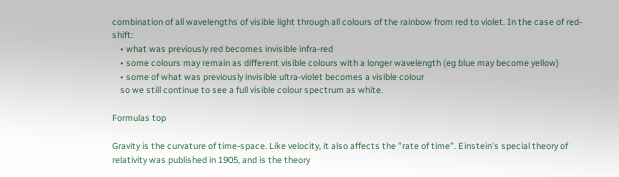combination of all wavelengths of visible light through all colours of the rainbow from red to violet. In the case of red-shift:
    • what was previously red becomes invisible infra-red
    • some colours may remain as different visible colours with a longer wavelength (eg blue may become yellow)
    • some of what was previously invisible ultra-violet becomes a visible colour
    so we still continue to see a full visible colour spectrum as white.

Formulas top

Gravity is the curvature of time-space. Like velocity, it also affects the "rate of time". Einstein's special theory of relativity was published in 1905, and is the theory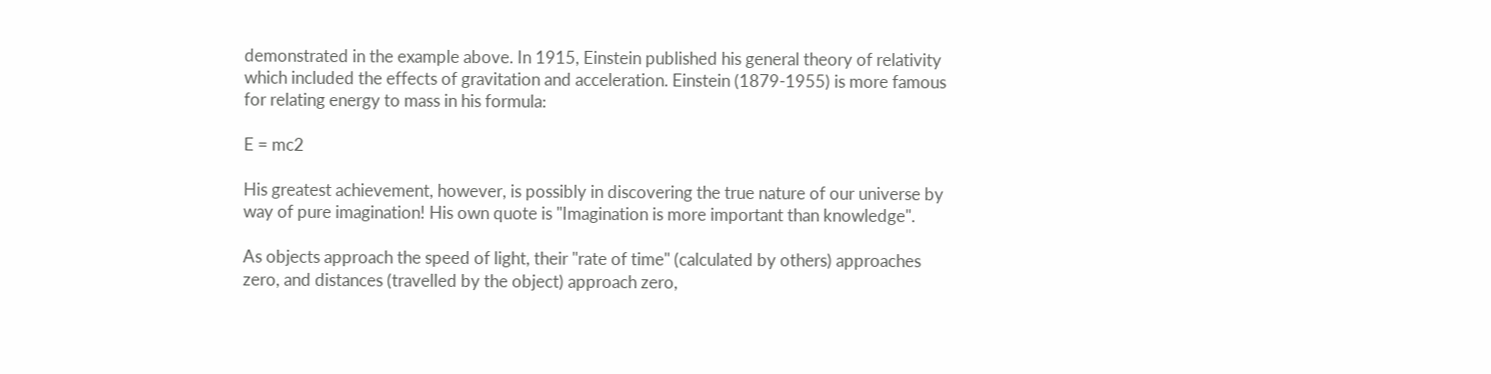demonstrated in the example above. In 1915, Einstein published his general theory of relativity which included the effects of gravitation and acceleration. Einstein (1879-1955) is more famous for relating energy to mass in his formula:

E = mc2

His greatest achievement, however, is possibly in discovering the true nature of our universe by way of pure imagination! His own quote is "Imagination is more important than knowledge".

As objects approach the speed of light, their "rate of time" (calculated by others) approaches zero, and distances (travelled by the object) approach zero,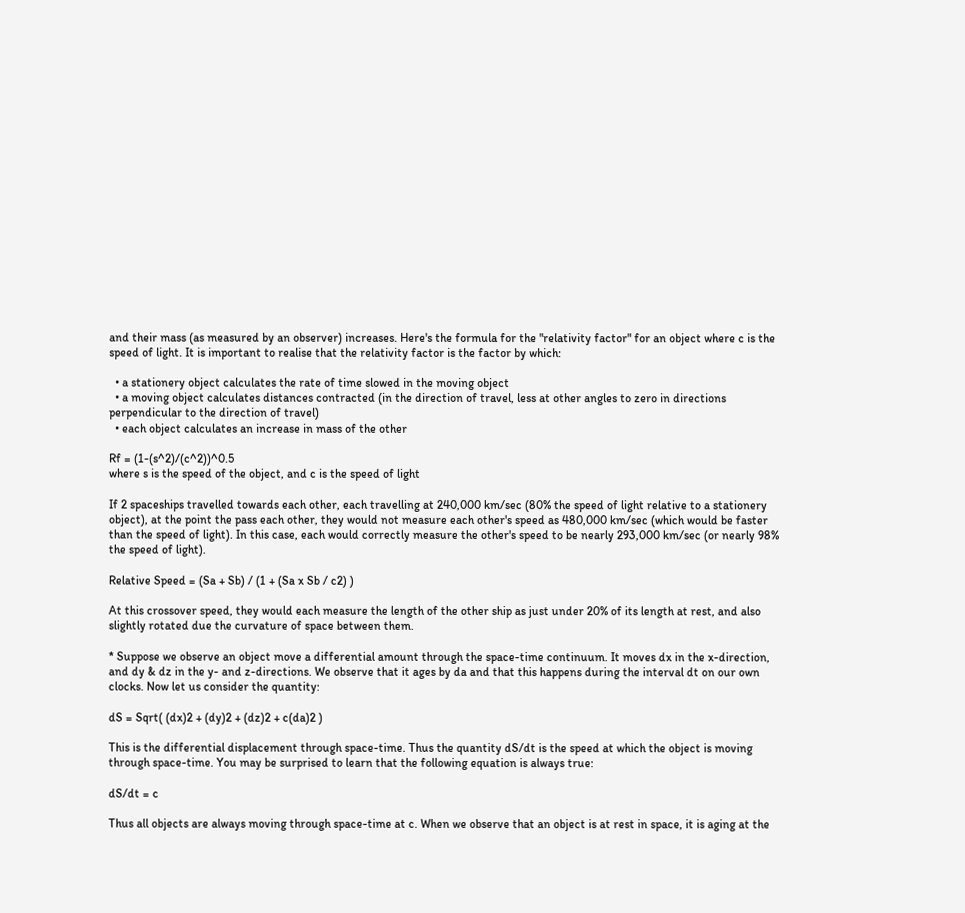and their mass (as measured by an observer) increases. Here's the formula for the "relativity factor" for an object where c is the speed of light. It is important to realise that the relativity factor is the factor by which:

  • a stationery object calculates the rate of time slowed in the moving object
  • a moving object calculates distances contracted (in the direction of travel, less at other angles to zero in directions perpendicular to the direction of travel)
  • each object calculates an increase in mass of the other

Rf = (1-(s^2)/(c^2))^0.5
where s is the speed of the object, and c is the speed of light

If 2 spaceships travelled towards each other, each travelling at 240,000 km/sec (80% the speed of light relative to a stationery object), at the point the pass each other, they would not measure each other's speed as 480,000 km/sec (which would be faster than the speed of light). In this case, each would correctly measure the other's speed to be nearly 293,000 km/sec (or nearly 98% the speed of light).

Relative Speed = (Sa + Sb) / (1 + (Sa x Sb / c2) )

At this crossover speed, they would each measure the length of the other ship as just under 20% of its length at rest, and also slightly rotated due the curvature of space between them.

* Suppose we observe an object move a differential amount through the space-time continuum. It moves dx in the x-direction, and dy & dz in the y- and z-directions. We observe that it ages by da and that this happens during the interval dt on our own clocks. Now let us consider the quantity:

dS = Sqrt( (dx)2 + (dy)2 + (dz)2 + c(da)2 )

This is the differential displacement through space-time. Thus the quantity dS/dt is the speed at which the object is moving through space-time. You may be surprised to learn that the following equation is always true:

dS/dt = c

Thus all objects are always moving through space-time at c. When we observe that an object is at rest in space, it is aging at the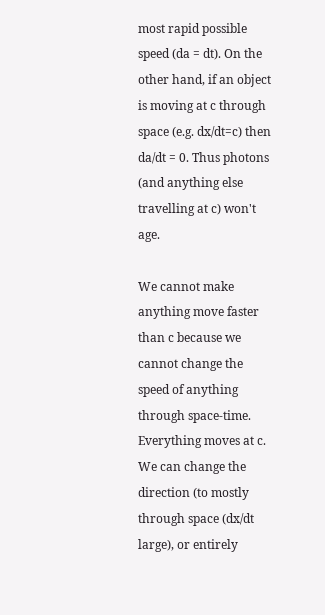most rapid possible speed (da = dt). On the other hand, if an object is moving at c through space (e.g. dx/dt=c) then da/dt = 0. Thus photons (and anything else travelling at c) won't age.

We cannot make anything move faster than c because we cannot change the speed of anything through space-time. Everything moves at c. We can change the direction (to mostly through space (dx/dt large), or entirely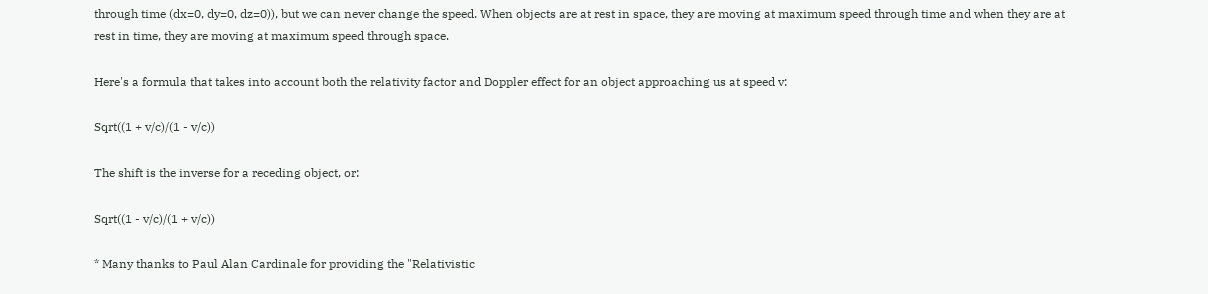through time (dx=0, dy=0, dz=0)), but we can never change the speed. When objects are at rest in space, they are moving at maximum speed through time and when they are at rest in time, they are moving at maximum speed through space.

Here's a formula that takes into account both the relativity factor and Doppler effect for an object approaching us at speed v:

Sqrt((1 + v/c)/(1 - v/c))

The shift is the inverse for a receding object, or:

Sqrt((1 - v/c)/(1 + v/c))

* Many thanks to Paul Alan Cardinale for providing the "Relativistic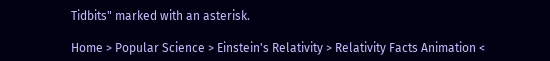Tidbits" marked with an asterisk.

Home > Popular Science > Einstein's Relativity > Relativity Facts Animation <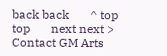back back       ^ top top       next next > Contact GM Arts